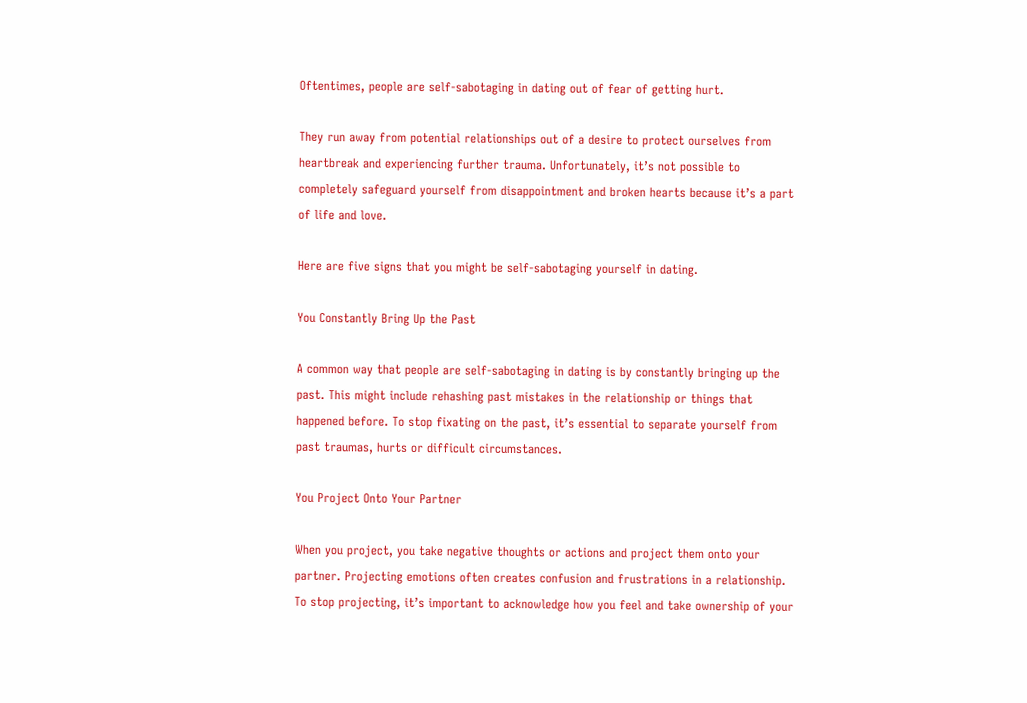Oftentimes, people are self-sabotaging in dating out of fear of getting hurt.

They run away from potential relationships out of a desire to protect ourselves from heartbreak and experiencing further trauma. Unfortunately, it’s not possible to completely safeguard yourself from disappointment and broken hearts because it’s a part of life and love.

Here are five signs that you might be self-sabotaging yourself in dating.

You Constantly Bring Up the Past

A common way that people are self-sabotaging in dating is by constantly bringing up the past. This might include rehashing past mistakes in the relationship or things that happened before. To stop fixating on the past, it’s essential to separate yourself from past traumas, hurts or difficult circumstances.

You Project Onto Your Partner

When you project, you take negative thoughts or actions and project them onto your partner. Projecting emotions often creates confusion and frustrations in a relationship. To stop projecting, it’s important to acknowledge how you feel and take ownership of your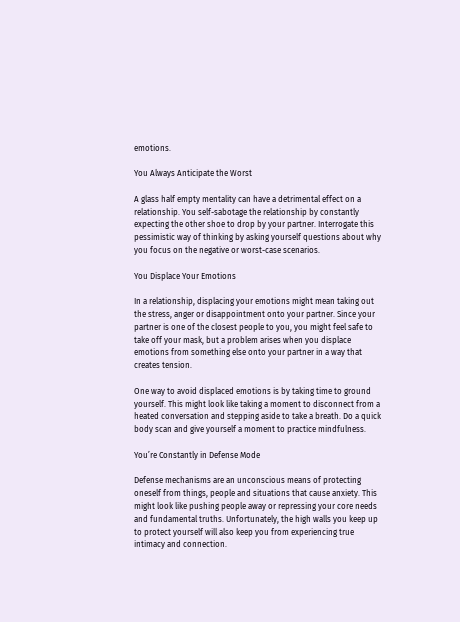emotions.

You Always Anticipate the Worst

A glass half empty mentality can have a detrimental effect on a relationship. You self-sabotage the relationship by constantly expecting the other shoe to drop by your partner. Interrogate this pessimistic way of thinking by asking yourself questions about why you focus on the negative or worst-case scenarios.

You Displace Your Emotions

In a relationship, displacing your emotions might mean taking out the stress, anger or disappointment onto your partner. Since your partner is one of the closest people to you, you might feel safe to take off your mask, but a problem arises when you displace emotions from something else onto your partner in a way that creates tension.

One way to avoid displaced emotions is by taking time to ground yourself. This might look like taking a moment to disconnect from a heated conversation and stepping aside to take a breath. Do a quick body scan and give yourself a moment to practice mindfulness.

You’re Constantly in Defense Mode

Defense mechanisms are an unconscious means of protecting oneself from things, people and situations that cause anxiety. This might look like pushing people away or repressing your core needs and fundamental truths. Unfortunately, the high walls you keep up to protect yourself will also keep you from experiencing true intimacy and connection.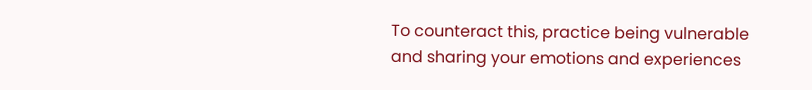To counteract this, practice being vulnerable and sharing your emotions and experiences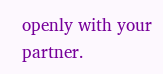openly with your partner.